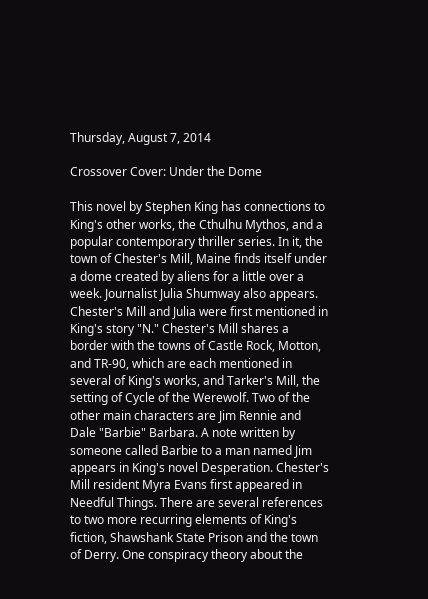Thursday, August 7, 2014

Crossover Cover: Under the Dome

This novel by Stephen King has connections to King's other works, the Cthulhu Mythos, and a popular contemporary thriller series. In it, the town of Chester's Mill, Maine finds itself under a dome created by aliens for a little over a week. Journalist Julia Shumway also appears. Chester's Mill and Julia were first mentioned in King's story "N." Chester's Mill shares a border with the towns of Castle Rock, Motton, and TR-90, which are each mentioned in several of King's works, and Tarker's Mill, the setting of Cycle of the Werewolf. Two of the other main characters are Jim Rennie and Dale "Barbie" Barbara. A note written by someone called Barbie to a man named Jim appears in King's novel Desperation. Chester's Mill resident Myra Evans first appeared in Needful Things. There are several references to two more recurring elements of King's fiction, Shawshank State Prison and the town of Derry. One conspiracy theory about the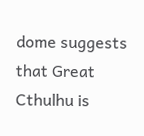dome suggests that Great Cthulhu is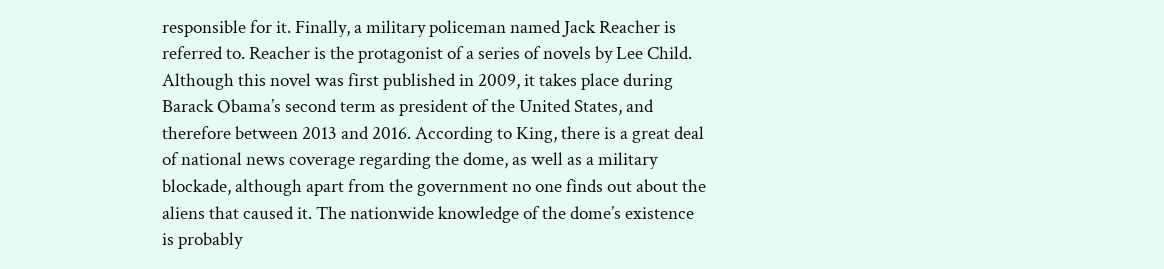responsible for it. Finally, a military policeman named Jack Reacher is referred to. Reacher is the protagonist of a series of novels by Lee Child. Although this novel was first published in 2009, it takes place during Barack Obama’s second term as president of the United States, and therefore between 2013 and 2016. According to King, there is a great deal of national news coverage regarding the dome, as well as a military blockade, although apart from the government no one finds out about the aliens that caused it. The nationwide knowledge of the dome’s existence is probably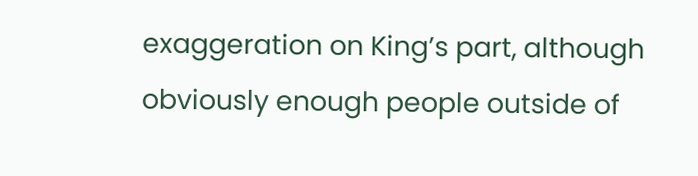exaggeration on King’s part, although obviously enough people outside of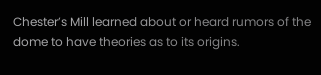Chester’s Mill learned about or heard rumors of the dome to have theories as to its origins.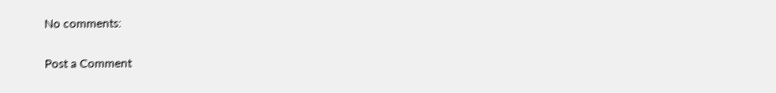No comments:

Post a Comment